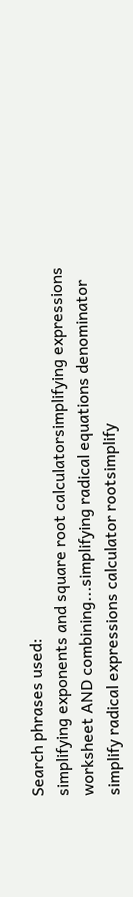Search phrases used:
simplifying exponents and square root calculatorsimplifying expressions worksheet AND combining...simplifying radical equations denominator
simplify radical expressions calculator rootsimplify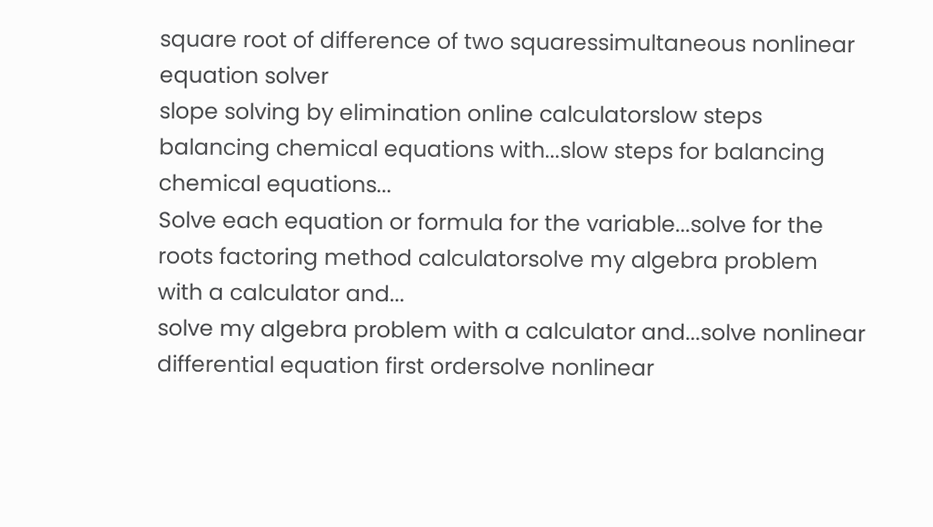square root of difference of two squaressimultaneous nonlinear equation solver
slope solving by elimination online calculatorslow steps balancing chemical equations with...slow steps for balancing chemical equations...
Solve each equation or formula for the variable...solve for the roots factoring method calculatorsolve my algebra problem with a calculator and...
solve my algebra problem with a calculator and...solve nonlinear differential equation first ordersolve nonlinear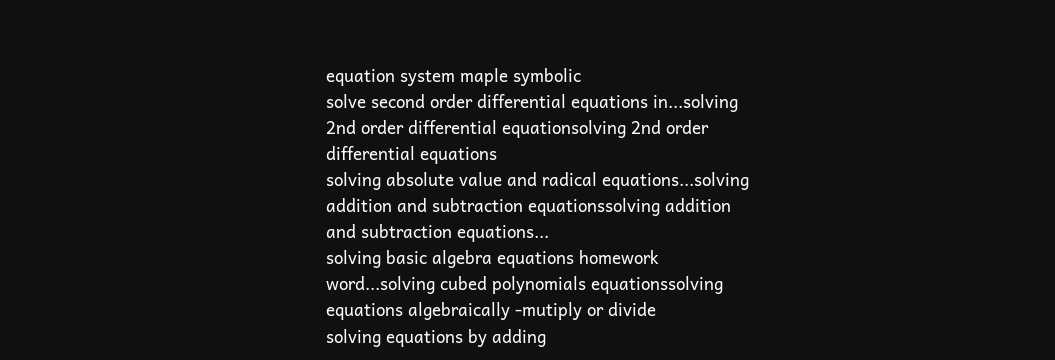equation system maple symbolic
solve second order differential equations in...solving 2nd order differential equationsolving 2nd order differential equations
solving absolute value and radical equations...solving addition and subtraction equationssolving addition and subtraction equations...
solving basic algebra equations homework word...solving cubed polynomials equationssolving equations algebraically -mutiply or divide
solving equations by adding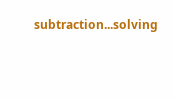subtraction...solving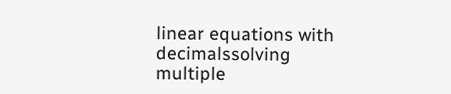linear equations with decimalssolving multiple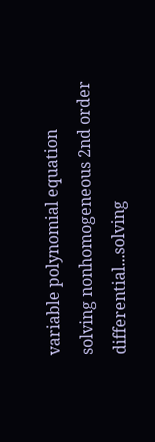variable polynomial equation
solving nonhomogeneous 2nd order differential...solving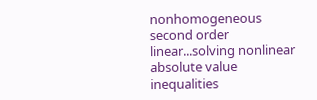nonhomogeneous second order linear...solving nonlinear absolute value inequalities